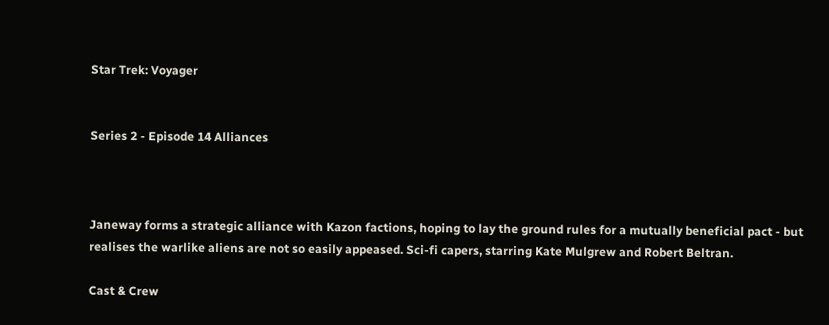Star Trek: Voyager


Series 2 - Episode 14 Alliances



Janeway forms a strategic alliance with Kazon factions, hoping to lay the ground rules for a mutually beneficial pact - but realises the warlike aliens are not so easily appeased. Sci-fi capers, starring Kate Mulgrew and Robert Beltran.

Cast & Crew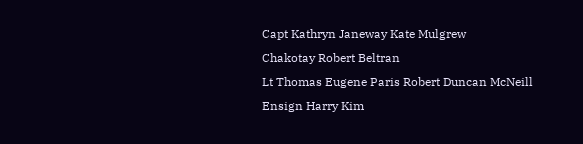Capt Kathryn Janeway Kate Mulgrew
Chakotay Robert Beltran
Lt Thomas Eugene Paris Robert Duncan McNeill
Ensign Harry Kim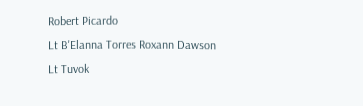Robert Picardo
Lt B'Elanna Torres Roxann Dawson
Lt Tuvok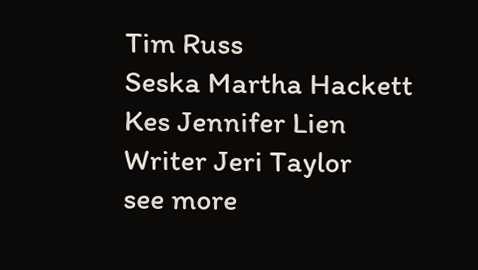Tim Russ
Seska Martha Hackett
Kes Jennifer Lien
Writer Jeri Taylor
see more